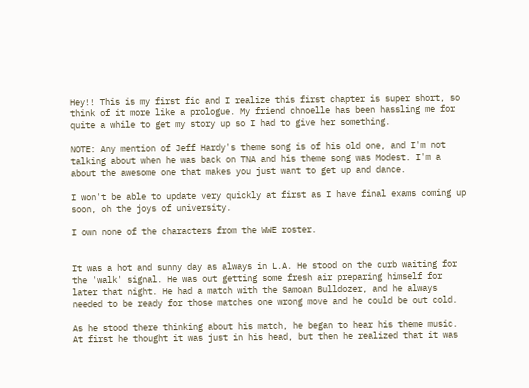Hey!! This is my first fic and I realize this first chapter is super short, so think of it more like a prologue. My friend chnoelle has been hassling me for quite a while to get my story up so I had to give her something.

NOTE: Any mention of Jeff Hardy's theme song is of his old one, and I'm not talking about when he was back on TNA and his theme song was Modest. I'm a about the awesome one that makes you just want to get up and dance.

I won't be able to update very quickly at first as I have final exams coming up soon, oh the joys of university.

I own none of the characters from the WWE roster.


It was a hot and sunny day as always in L.A. He stood on the curb waiting for the 'walk' signal. He was out getting some fresh air preparing himself for later that night. He had a match with the Samoan Bulldozer, and he always needed to be ready for those matches one wrong move and he could be out cold.

As he stood there thinking about his match, he began to hear his theme music. At first he thought it was just in his head, but then he realized that it was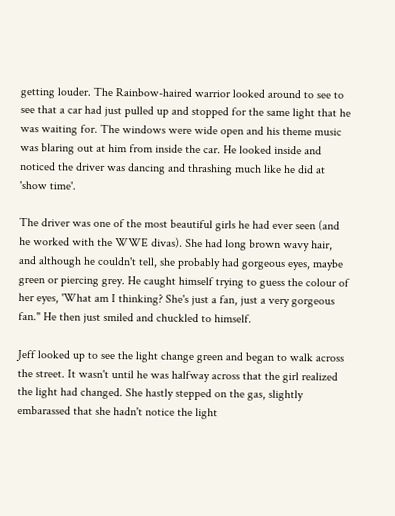getting louder. The Rainbow-haired warrior looked around to see to see that a car had just pulled up and stopped for the same light that he was waiting for. The windows were wide open and his theme music was blaring out at him from inside the car. He looked inside and noticed the driver was dancing and thrashing much like he did at 'show time'.

The driver was one of the most beautiful girls he had ever seen (and he worked with the WWE divas). She had long brown wavy hair, and although he couldn't tell, she probably had gorgeous eyes, maybe green or piercing grey. He caught himself trying to guess the colour of her eyes, 'What am I thinking? She's just a fan, just a very gorgeous fan." He then just smiled and chuckled to himself.

Jeff looked up to see the light change green and began to walk across the street. It wasn't until he was halfway across that the girl realized the light had changed. She hastly stepped on the gas, slightly embarassed that she hadn't notice the light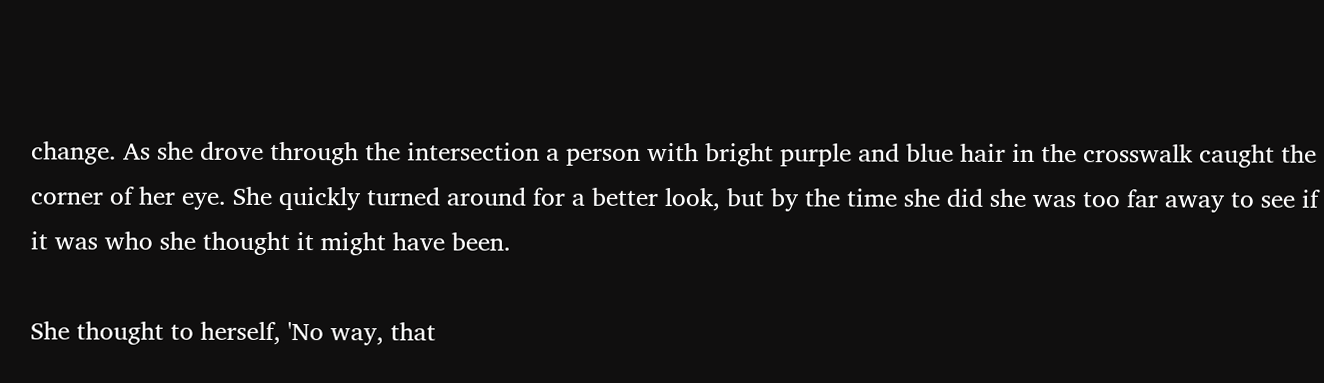change. As she drove through the intersection a person with bright purple and blue hair in the crosswalk caught the corner of her eye. She quickly turned around for a better look, but by the time she did she was too far away to see if it was who she thought it might have been.

She thought to herself, 'No way, that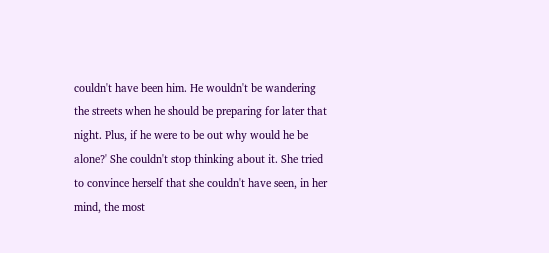couldn't have been him. He wouldn't be wandering the streets when he should be preparing for later that night. Plus, if he were to be out why would he be alone?' She couldn't stop thinking about it. She tried to convince herself that she couldn't have seen, in her mind, the most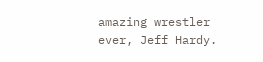amazing wrestler ever, Jeff Hardy.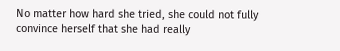No matter how hard she tried, she could not fully convince herself that she had really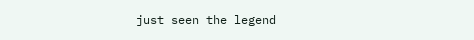just seen the legend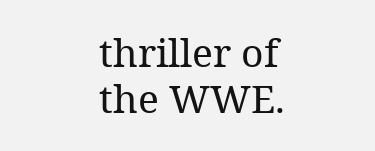thriller of the WWE.